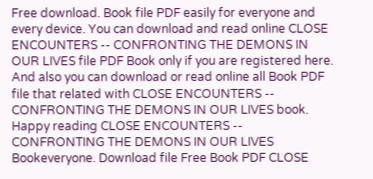Free download. Book file PDF easily for everyone and every device. You can download and read online CLOSE ENCOUNTERS -- CONFRONTING THE DEMONS IN OUR LIVES file PDF Book only if you are registered here. And also you can download or read online all Book PDF file that related with CLOSE ENCOUNTERS -- CONFRONTING THE DEMONS IN OUR LIVES book. Happy reading CLOSE ENCOUNTERS -- CONFRONTING THE DEMONS IN OUR LIVES Bookeveryone. Download file Free Book PDF CLOSE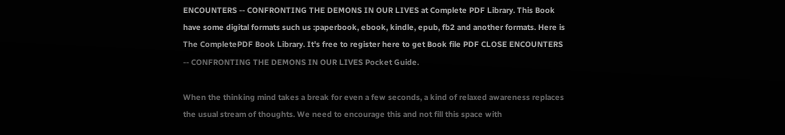ENCOUNTERS -- CONFRONTING THE DEMONS IN OUR LIVES at Complete PDF Library. This Book have some digital formats such us :paperbook, ebook, kindle, epub, fb2 and another formats. Here is The CompletePDF Book Library. It's free to register here to get Book file PDF CLOSE ENCOUNTERS -- CONFRONTING THE DEMONS IN OUR LIVES Pocket Guide.

When the thinking mind takes a break for even a few seconds, a kind of relaxed awareness replaces the usual stream of thoughts. We need to encourage this and not fill this space with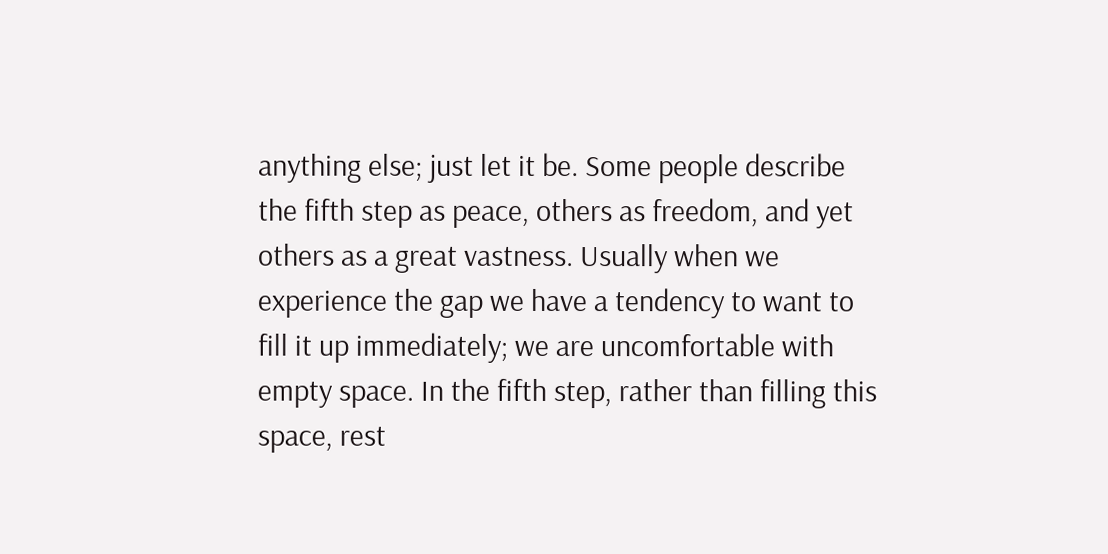anything else; just let it be. Some people describe the fifth step as peace, others as freedom, and yet others as a great vastness. Usually when we experience the gap we have a tendency to want to fill it up immediately; we are uncomfortable with empty space. In the fifth step, rather than filling this space, rest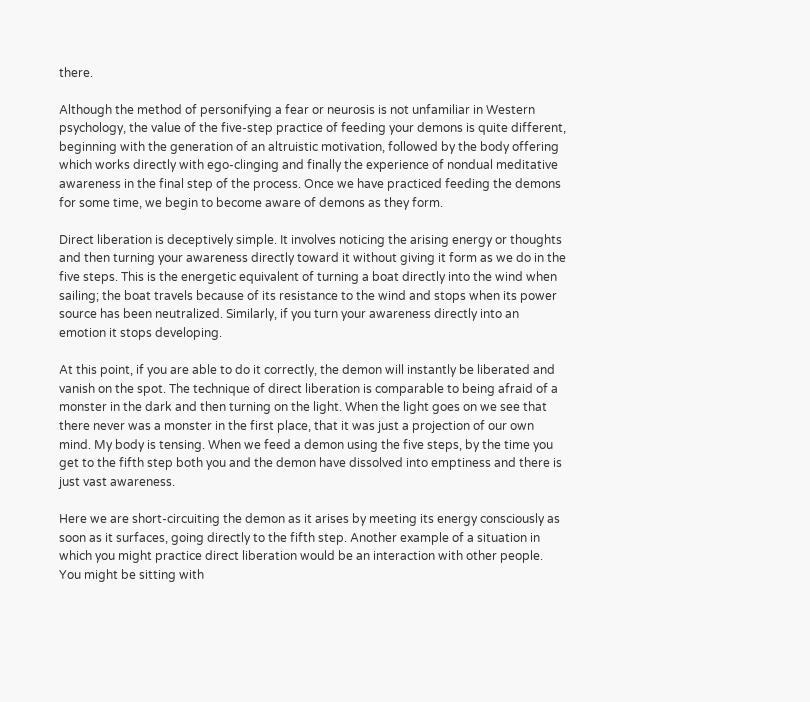there.

Although the method of personifying a fear or neurosis is not unfamiliar in Western psychology, the value of the five-step practice of feeding your demons is quite different, beginning with the generation of an altruistic motivation, followed by the body offering which works directly with ego-clinging and finally the experience of nondual meditative awareness in the final step of the process. Once we have practiced feeding the demons for some time, we begin to become aware of demons as they form.

Direct liberation is deceptively simple. It involves noticing the arising energy or thoughts and then turning your awareness directly toward it without giving it form as we do in the five steps. This is the energetic equivalent of turning a boat directly into the wind when sailing; the boat travels because of its resistance to the wind and stops when its power source has been neutralized. Similarly, if you turn your awareness directly into an emotion it stops developing.

At this point, if you are able to do it correctly, the demon will instantly be liberated and vanish on the spot. The technique of direct liberation is comparable to being afraid of a monster in the dark and then turning on the light. When the light goes on we see that there never was a monster in the first place, that it was just a projection of our own mind. My body is tensing. When we feed a demon using the five steps, by the time you get to the fifth step both you and the demon have dissolved into emptiness and there is just vast awareness.

Here we are short-circuiting the demon as it arises by meeting its energy consciously as soon as it surfaces, going directly to the fifth step. Another example of a situation in which you might practice direct liberation would be an interaction with other people. You might be sitting with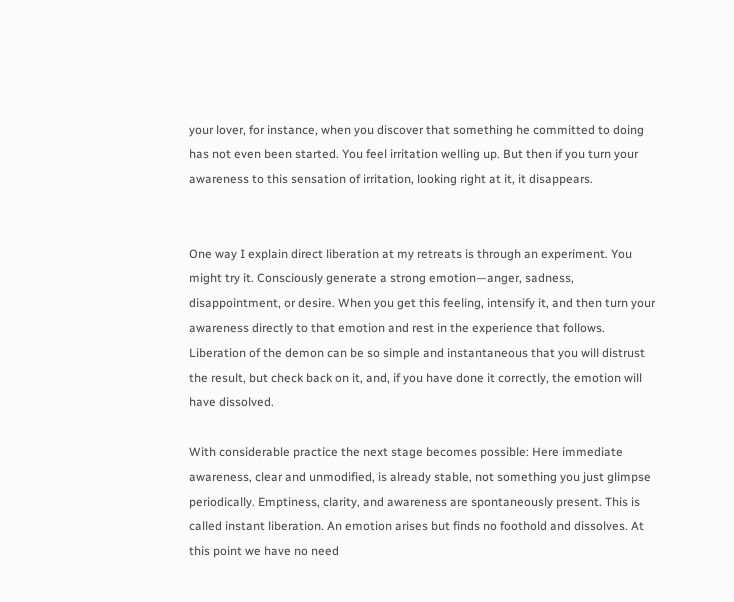your lover, for instance, when you discover that something he committed to doing has not even been started. You feel irritation welling up. But then if you turn your awareness to this sensation of irritation, looking right at it, it disappears.


One way I explain direct liberation at my retreats is through an experiment. You might try it. Consciously generate a strong emotion—anger, sadness, disappointment, or desire. When you get this feeling, intensify it, and then turn your awareness directly to that emotion and rest in the experience that follows. Liberation of the demon can be so simple and instantaneous that you will distrust the result, but check back on it, and, if you have done it correctly, the emotion will have dissolved.

With considerable practice the next stage becomes possible: Here immediate awareness, clear and unmodified, is already stable, not something you just glimpse periodically. Emptiness, clarity, and awareness are spontaneously present. This is called instant liberation. An emotion arises but finds no foothold and dissolves. At this point we have no need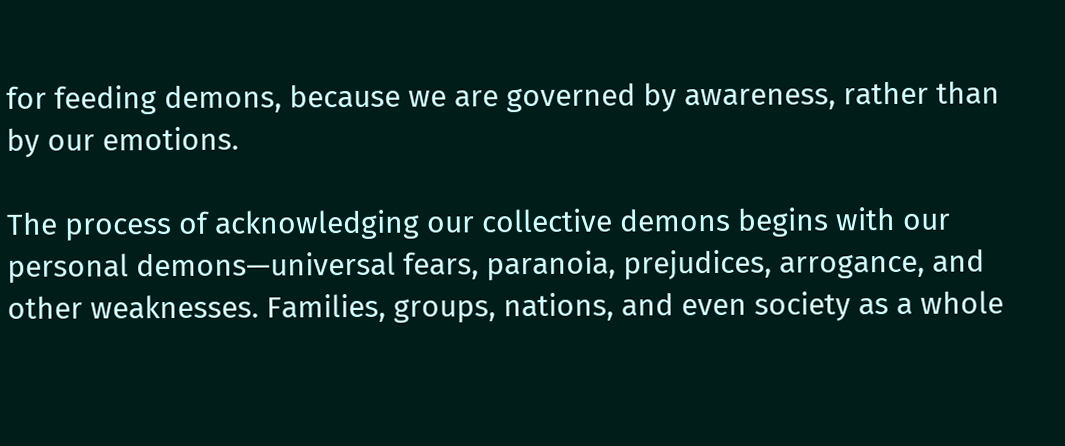for feeding demons, because we are governed by awareness, rather than by our emotions.

The process of acknowledging our collective demons begins with our personal demons—universal fears, paranoia, prejudices, arrogance, and other weaknesses. Families, groups, nations, and even society as a whole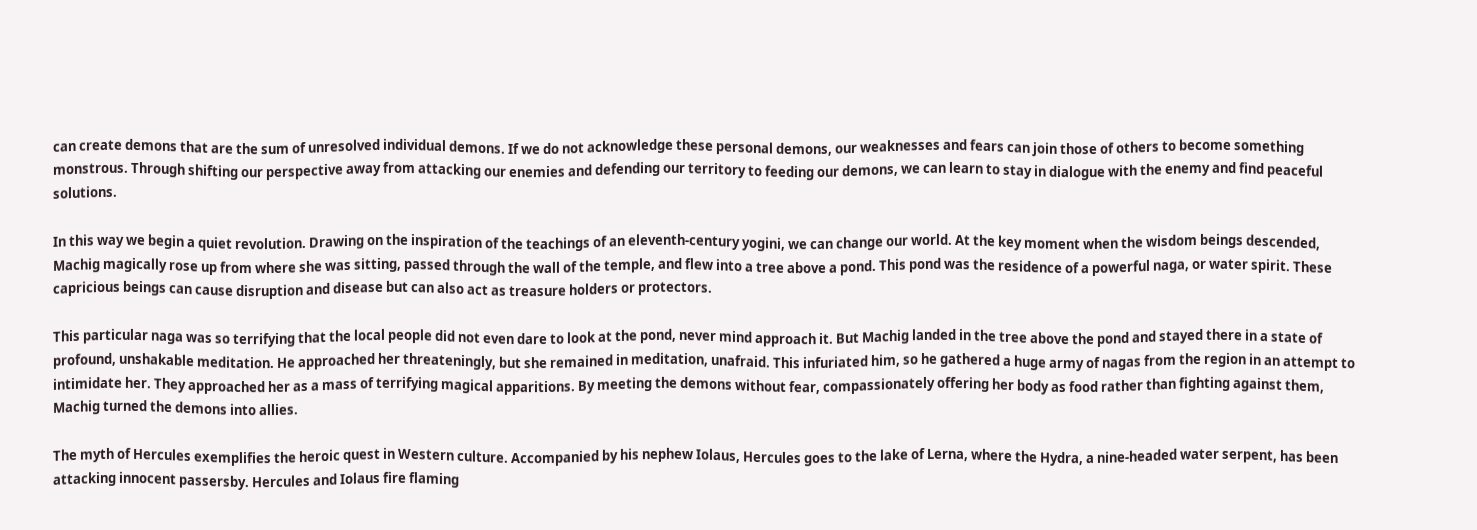can create demons that are the sum of unresolved individual demons. If we do not acknowledge these personal demons, our weaknesses and fears can join those of others to become something monstrous. Through shifting our perspective away from attacking our enemies and defending our territory to feeding our demons, we can learn to stay in dialogue with the enemy and find peaceful solutions.

In this way we begin a quiet revolution. Drawing on the inspiration of the teachings of an eleventh-century yogini, we can change our world. At the key moment when the wisdom beings descended, Machig magically rose up from where she was sitting, passed through the wall of the temple, and flew into a tree above a pond. This pond was the residence of a powerful naga, or water spirit. These capricious beings can cause disruption and disease but can also act as treasure holders or protectors.

This particular naga was so terrifying that the local people did not even dare to look at the pond, never mind approach it. But Machig landed in the tree above the pond and stayed there in a state of profound, unshakable meditation. He approached her threateningly, but she remained in meditation, unafraid. This infuriated him, so he gathered a huge army of nagas from the region in an attempt to intimidate her. They approached her as a mass of terrifying magical apparitions. By meeting the demons without fear, compassionately offering her body as food rather than fighting against them, Machig turned the demons into allies.

The myth of Hercules exemplifies the heroic quest in Western culture. Accompanied by his nephew Iolaus, Hercules goes to the lake of Lerna, where the Hydra, a nine-headed water serpent, has been attacking innocent passersby. Hercules and Iolaus fire flaming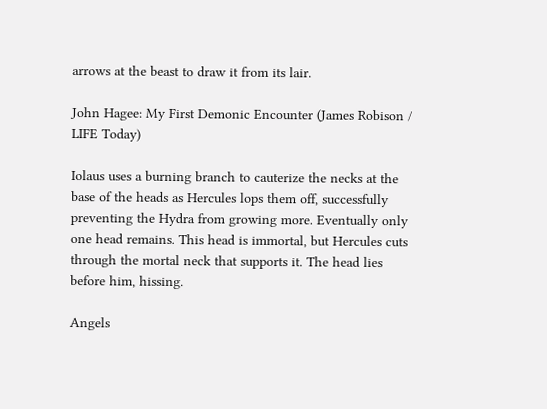arrows at the beast to draw it from its lair.

John Hagee: My First Demonic Encounter (James Robison / LIFE Today)

Iolaus uses a burning branch to cauterize the necks at the base of the heads as Hercules lops them off, successfully preventing the Hydra from growing more. Eventually only one head remains. This head is immortal, but Hercules cuts through the mortal neck that supports it. The head lies before him, hissing.

Angels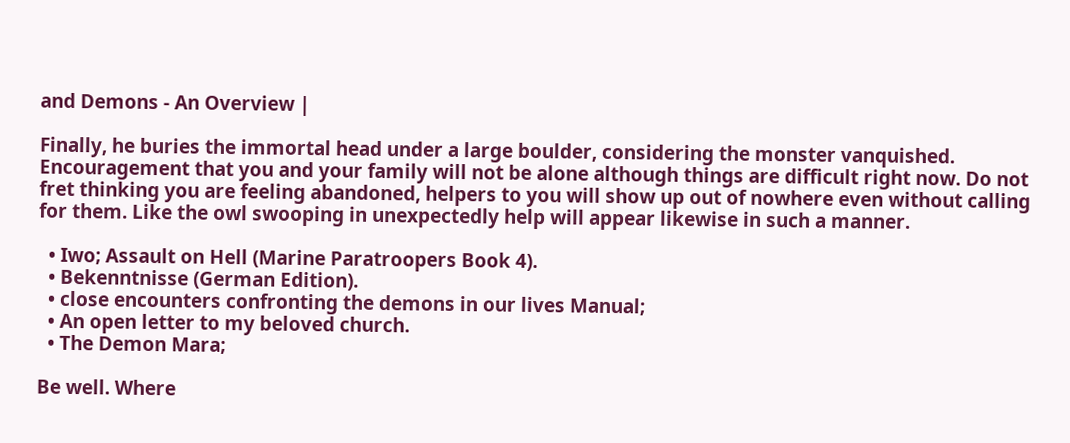and Demons - An Overview |

Finally, he buries the immortal head under a large boulder, considering the monster vanquished. Encouragement that you and your family will not be alone although things are difficult right now. Do not fret thinking you are feeling abandoned, helpers to you will show up out of nowhere even without calling for them. Like the owl swooping in unexpectedly help will appear likewise in such a manner.

  • Iwo; Assault on Hell (Marine Paratroopers Book 4).
  • Bekenntnisse (German Edition).
  • close encounters confronting the demons in our lives Manual;
  • An open letter to my beloved church.
  • The Demon Mara;

Be well. Where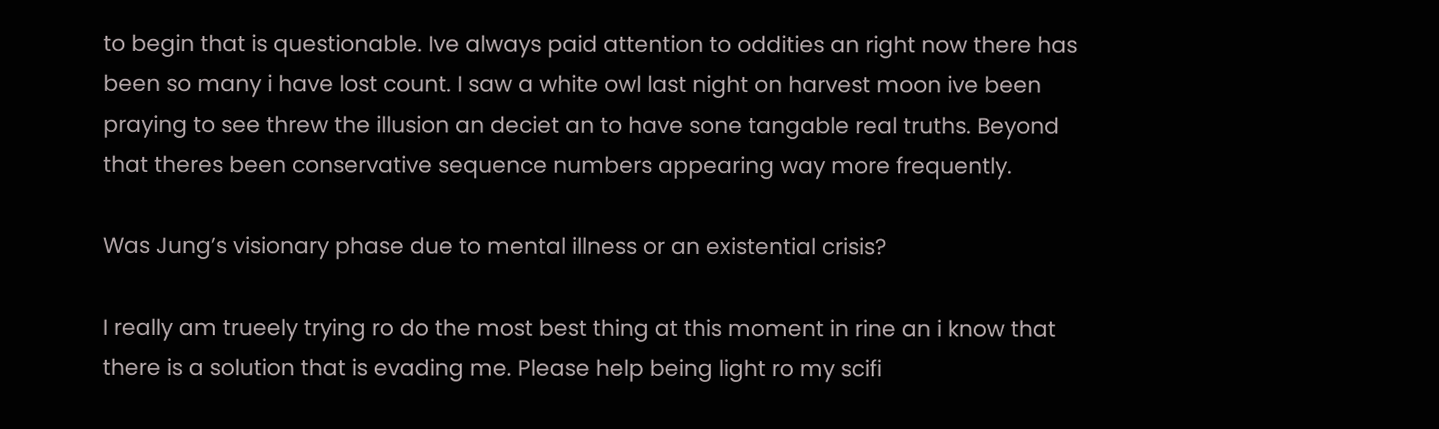to begin that is questionable. Ive always paid attention to oddities an right now there has been so many i have lost count. I saw a white owl last night on harvest moon ive been praying to see threw the illusion an deciet an to have sone tangable real truths. Beyond that theres been conservative sequence numbers appearing way more frequently.

Was Jung’s visionary phase due to mental illness or an existential crisis?

I really am trueely trying ro do the most best thing at this moment in rine an i know that there is a solution that is evading me. Please help being light ro my scifi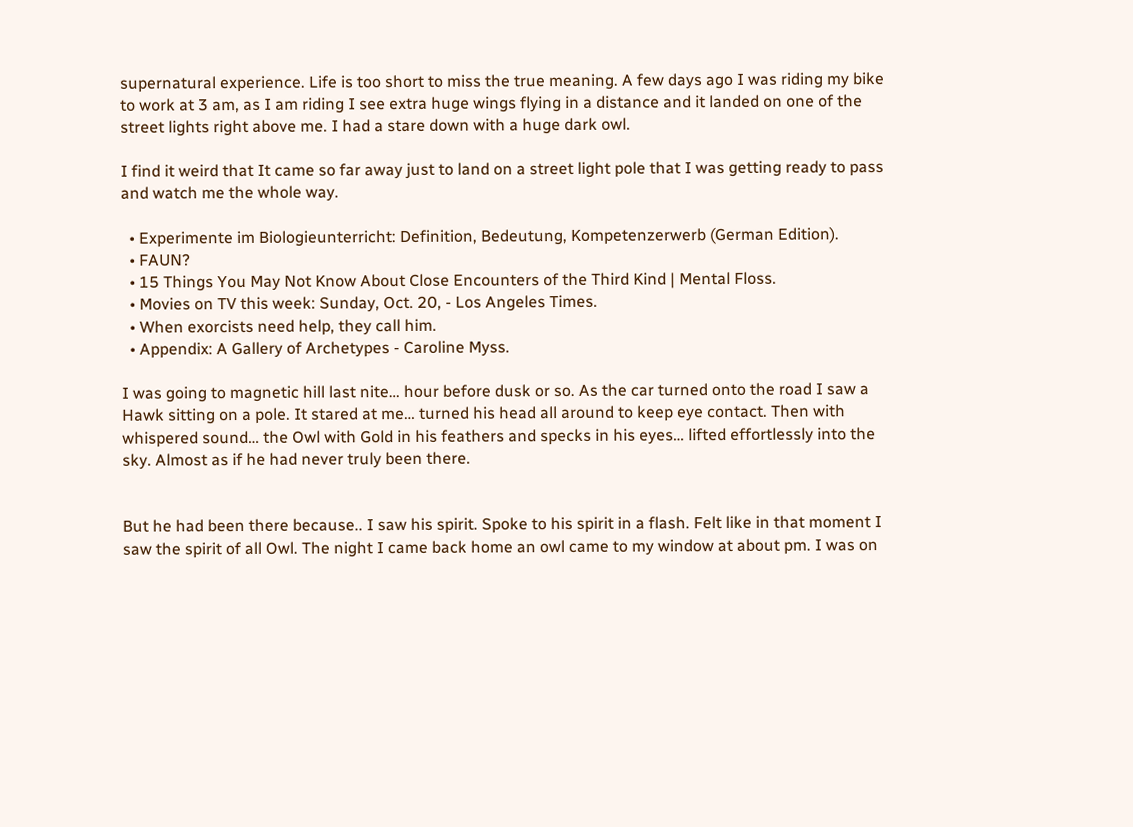supernatural experience. Life is too short to miss the true meaning. A few days ago I was riding my bike to work at 3 am, as I am riding I see extra huge wings flying in a distance and it landed on one of the street lights right above me. I had a stare down with a huge dark owl.

I find it weird that It came so far away just to land on a street light pole that I was getting ready to pass and watch me the whole way.

  • Experimente im Biologieunterricht: Definition, Bedeutung, Kompetenzerwerb (German Edition).
  • FAUN?
  • 15 Things You May Not Know About Close Encounters of the Third Kind | Mental Floss.
  • Movies on TV this week: Sunday, Oct. 20, - Los Angeles Times.
  • When exorcists need help, they call him.
  • Appendix: A Gallery of Archetypes - Caroline Myss.

I was going to magnetic hill last nite… hour before dusk or so. As the car turned onto the road I saw a Hawk sitting on a pole. It stared at me… turned his head all around to keep eye contact. Then with whispered sound… the Owl with Gold in his feathers and specks in his eyes… lifted effortlessly into the sky. Almost as if he had never truly been there.


But he had been there because.. I saw his spirit. Spoke to his spirit in a flash. Felt like in that moment I saw the spirit of all Owl. The night I came back home an owl came to my window at about pm. I was on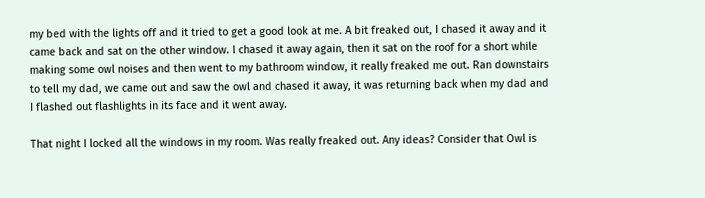my bed with the lights off and it tried to get a good look at me. A bit freaked out, I chased it away and it came back and sat on the other window. I chased it away again, then it sat on the roof for a short while making some owl noises and then went to my bathroom window, it really freaked me out. Ran downstairs to tell my dad, we came out and saw the owl and chased it away, it was returning back when my dad and I flashed out flashlights in its face and it went away.

That night I locked all the windows in my room. Was really freaked out. Any ideas? Consider that Owl is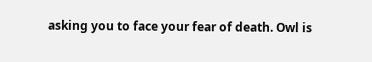asking you to face your fear of death. Owl is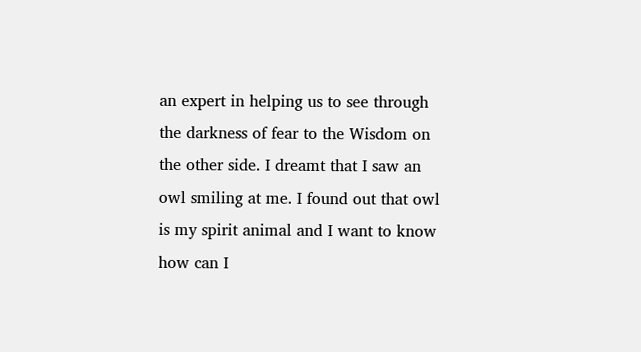an expert in helping us to see through the darkness of fear to the Wisdom on the other side. I dreamt that I saw an owl smiling at me. I found out that owl is my spirit animal and I want to know how can I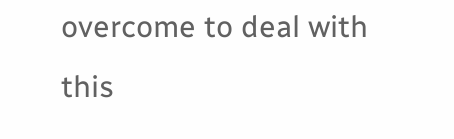overcome to deal with this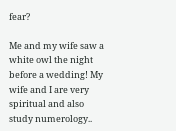fear?

Me and my wife saw a white owl the night before a wedding! My wife and I are very spiritual and also study numerology..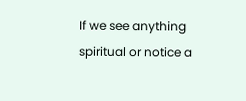If we see anything spiritual or notice a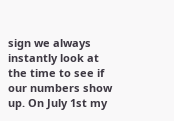sign we always instantly look at the time to see if our numbers show up. On July 1st my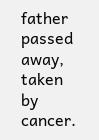father passed away, taken by cancer.